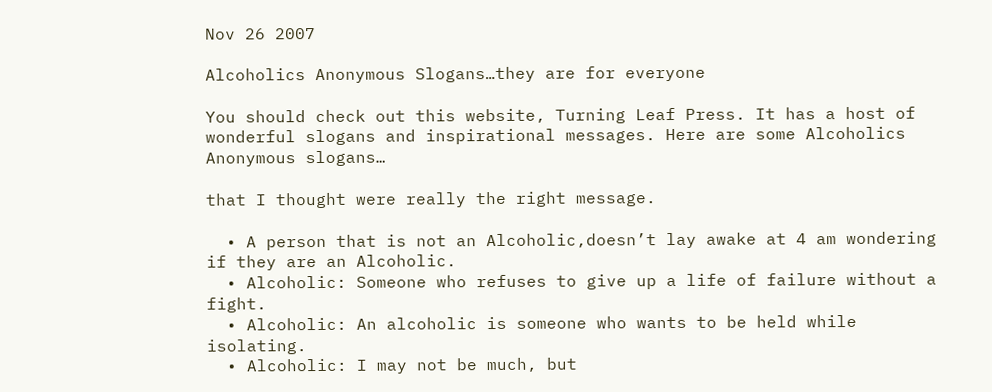Nov 26 2007

Alcoholics Anonymous Slogans…they are for everyone

You should check out this website, Turning Leaf Press. It has a host of wonderful slogans and inspirational messages. Here are some Alcoholics Anonymous slogans…

that I thought were really the right message.

  • A person that is not an Alcoholic,doesn’t lay awake at 4 am wondering if they are an Alcoholic.
  • Alcoholic: Someone who refuses to give up a life of failure without a fight.
  • Alcoholic: An alcoholic is someone who wants to be held while isolating.
  • Alcoholic: I may not be much, but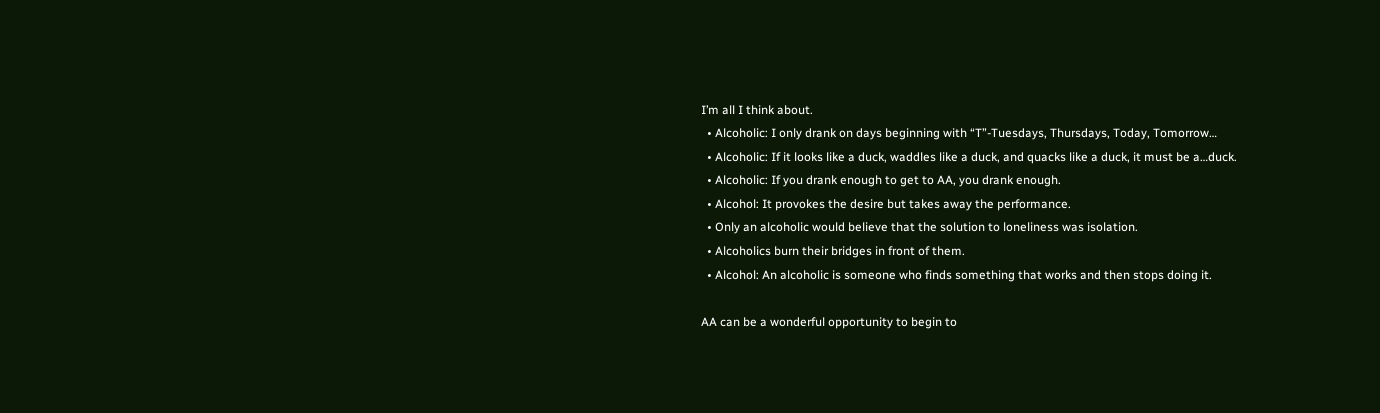I’m all I think about.
  • Alcoholic: I only drank on days beginning with “T”-Tuesdays, Thursdays, Today, Tomorrow…
  • Alcoholic: If it looks like a duck, waddles like a duck, and quacks like a duck, it must be a…duck.
  • Alcoholic: If you drank enough to get to AA, you drank enough.
  • Alcohol: It provokes the desire but takes away the performance.
  • Only an alcoholic would believe that the solution to loneliness was isolation.
  • Alcoholics burn their bridges in front of them.
  • Alcohol: An alcoholic is someone who finds something that works and then stops doing it.

AA can be a wonderful opportunity to begin to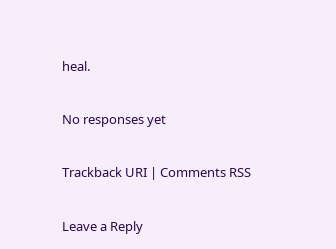heal.

No responses yet

Trackback URI | Comments RSS

Leave a Reply